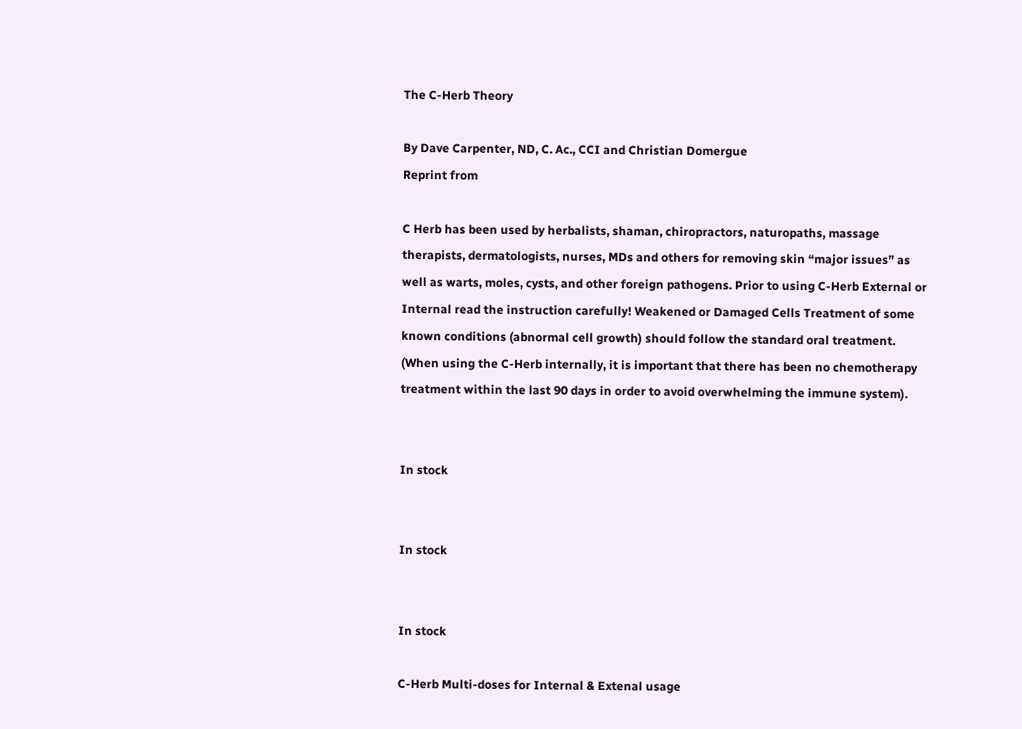The C-Herb Theory

By Dave Carpenter, ND, C. Ac., CCI and Christian Domergue
Reprint from

C Herb has been used by herbalists, shaman, chiropractors, naturopaths, massage therapists, dermatologists, nurses, MDs and others for removing skin “major issues” as well as warts, moles, cysts, and other foreign pathogens. Prior to using C-Herb External or Internal read the instruction carefully! Weakened or Damaged Cells Treatment of some known conditions (abnormal cell growth) should follow the standard oral treatment. (When using the C-Herb internally, it is important that there has been no chemotherapy treatment within the last 90 days in order to avoid overwhelming the immune system).


In stock


In stock


In stock

C-Herb Multi-doses for Internal & Extenal usage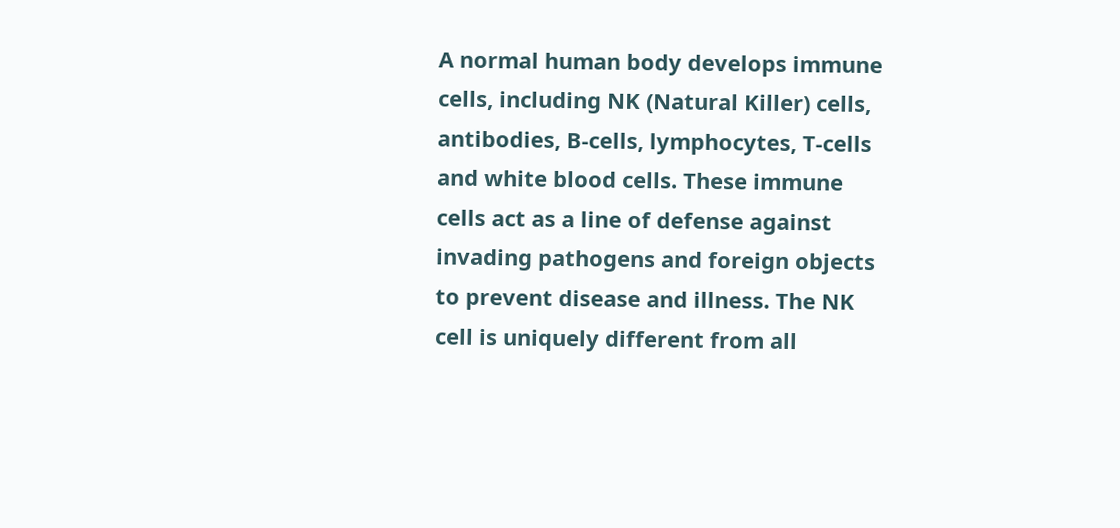A normal human body develops immune cells, including NK (Natural Killer) cells, antibodies, B-cells, lymphocytes, T-cells and white blood cells. These immune cells act as a line of defense against invading pathogens and foreign objects to prevent disease and illness. The NK cell is uniquely different from all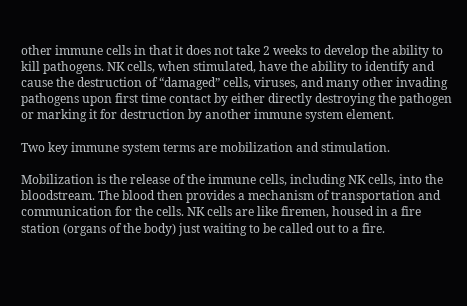other immune cells in that it does not take 2 weeks to develop the ability to kill pathogens. NK cells, when stimulated, have the ability to identify and cause the destruction of “damaged” cells, viruses, and many other invading pathogens upon first time contact by either directly destroying the pathogen or marking it for destruction by another immune system element.

Two key immune system terms are mobilization and stimulation.

Mobilization is the release of the immune cells, including NK cells, into the bloodstream. The blood then provides a mechanism of transportation and communication for the cells. NK cells are like firemen, housed in a fire station (organs of the body) just waiting to be called out to a fire.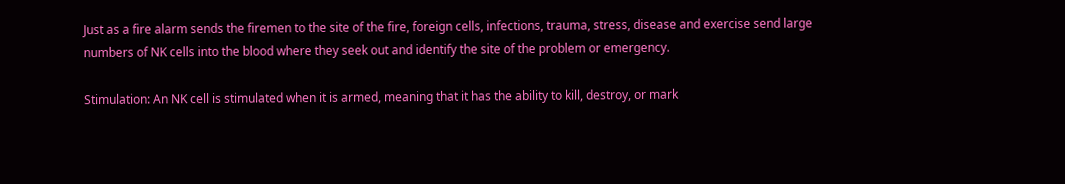Just as a fire alarm sends the firemen to the site of the fire, foreign cells, infections, trauma, stress, disease and exercise send large numbers of NK cells into the blood where they seek out and identify the site of the problem or emergency.

Stimulation: An NK cell is stimulated when it is armed, meaning that it has the ability to kill, destroy, or mark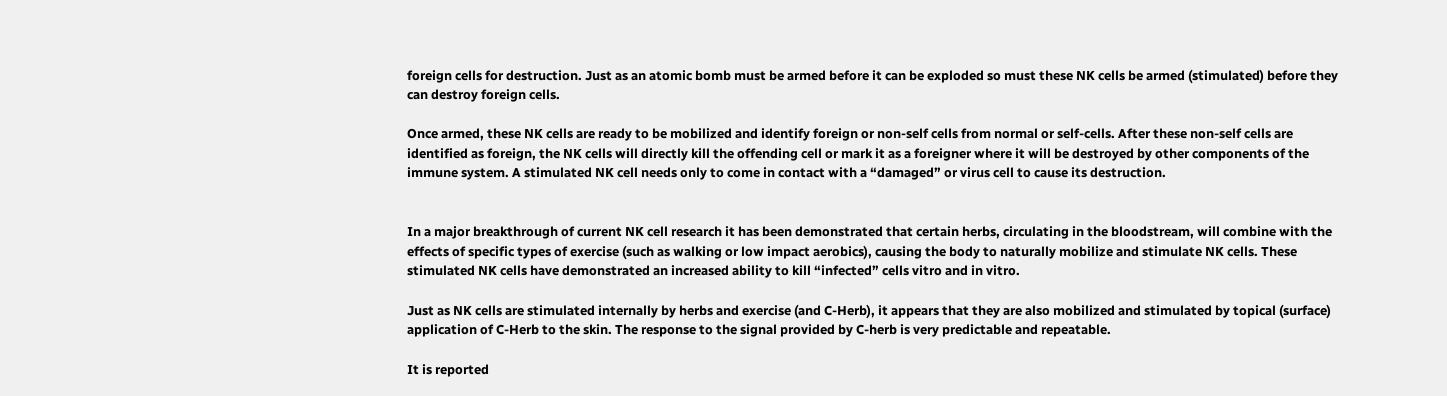foreign cells for destruction. Just as an atomic bomb must be armed before it can be exploded so must these NK cells be armed (stimulated) before they can destroy foreign cells.

Once armed, these NK cells are ready to be mobilized and identify foreign or non-self cells from normal or self-cells. After these non-self cells are identified as foreign, the NK cells will directly kill the offending cell or mark it as a foreigner where it will be destroyed by other components of the immune system. A stimulated NK cell needs only to come in contact with a “damaged” or virus cell to cause its destruction.


In a major breakthrough of current NK cell research it has been demonstrated that certain herbs, circulating in the bloodstream, will combine with the effects of specific types of exercise (such as walking or low impact aerobics), causing the body to naturally mobilize and stimulate NK cells. These stimulated NK cells have demonstrated an increased ability to kill “infected” cells vitro and in vitro.

Just as NK cells are stimulated internally by herbs and exercise (and C-Herb), it appears that they are also mobilized and stimulated by topical (surface) application of C-Herb to the skin. The response to the signal provided by C-herb is very predictable and repeatable.

It is reported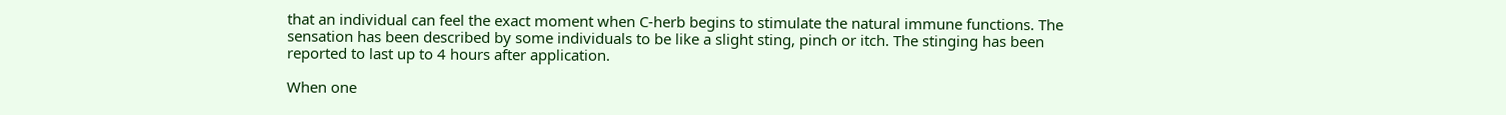that an individual can feel the exact moment when C-herb begins to stimulate the natural immune functions. The sensation has been described by some individuals to be like a slight sting, pinch or itch. The stinging has been reported to last up to 4 hours after application.

When one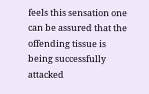feels this sensation one can be assured that the offending tissue is being successfully attacked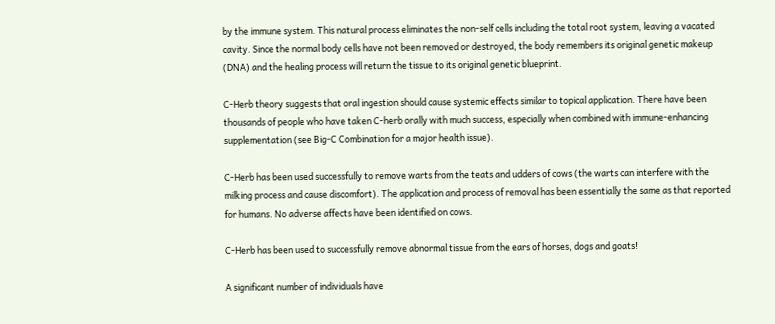by the immune system. This natural process eliminates the non-self cells including the total root system, leaving a vacated cavity. Since the normal body cells have not been removed or destroyed, the body remembers its original genetic makeup (DNA) and the healing process will return the tissue to its original genetic blueprint.

C-Herb theory suggests that oral ingestion should cause systemic effects similar to topical application. There have been thousands of people who have taken C-herb orally with much success, especially when combined with immune-enhancing supplementation (see Big-C Combination for a major health issue).

C-Herb has been used successfully to remove warts from the teats and udders of cows (the warts can interfere with the milking process and cause discomfort). The application and process of removal has been essentially the same as that reported for humans. No adverse affects have been identified on cows.

C-Herb has been used to successfully remove abnormal tissue from the ears of horses, dogs and goats!

A significant number of individuals have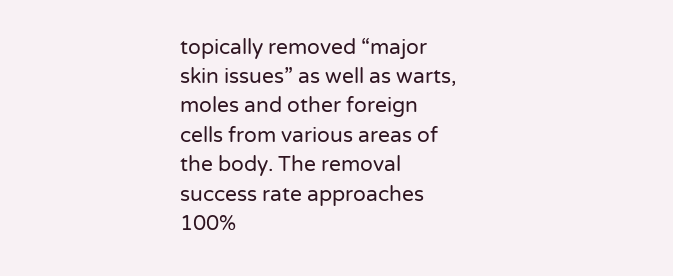topically removed “major skin issues” as well as warts, moles and other foreign cells from various areas of the body. The removal success rate approaches 100%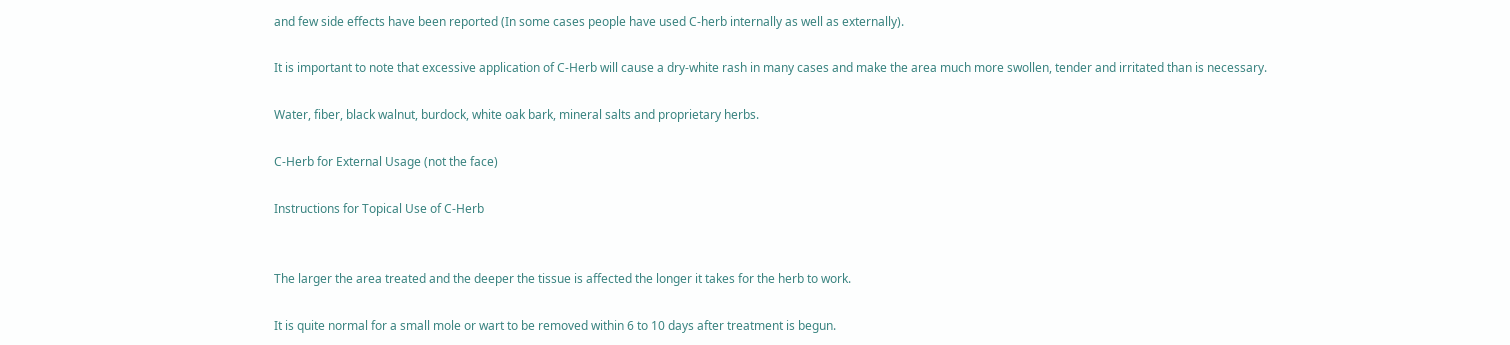and few side effects have been reported (In some cases people have used C-herb internally as well as externally).

It is important to note that excessive application of C-Herb will cause a dry-white rash in many cases and make the area much more swollen, tender and irritated than is necessary.

Water, fiber, black walnut, burdock, white oak bark, mineral salts and proprietary herbs.

C-Herb for External Usage (not the face)

Instructions for Topical Use of C-Herb


The larger the area treated and the deeper the tissue is affected the longer it takes for the herb to work.

It is quite normal for a small mole or wart to be removed within 6 to 10 days after treatment is begun.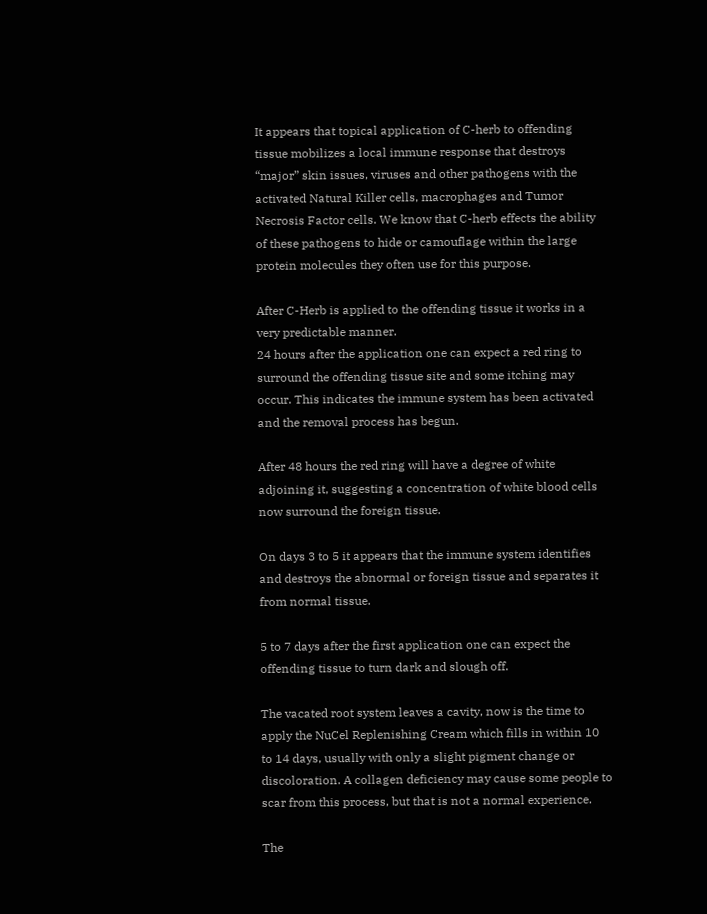It appears that topical application of C-herb to offending tissue mobilizes a local immune response that destroys “major” skin issues, viruses and other pathogens with the activated Natural Killer cells, macrophages and Tumor Necrosis Factor cells. We know that C-herb effects the ability of these pathogens to hide or camouflage within the large protein molecules they often use for this purpose.

After C-Herb is applied to the offending tissue it works in a very predictable manner.
24 hours after the application one can expect a red ring to surround the offending tissue site and some itching may occur. This indicates the immune system has been activated and the removal process has begun.

After 48 hours the red ring will have a degree of white adjoining it, suggesting a concentration of white blood cells now surround the foreign tissue.

On days 3 to 5 it appears that the immune system identifies and destroys the abnormal or foreign tissue and separates it from normal tissue.

5 to 7 days after the first application one can expect the offending tissue to turn dark and slough off.

The vacated root system leaves a cavity, now is the time to apply the NuCel Replenishing Cream which fills in within 10 to 14 days, usually with only a slight pigment change or discoloration. A collagen deficiency may cause some people to scar from this process, but that is not a normal experience.

The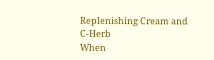Replenishing Cream and C-Herb
When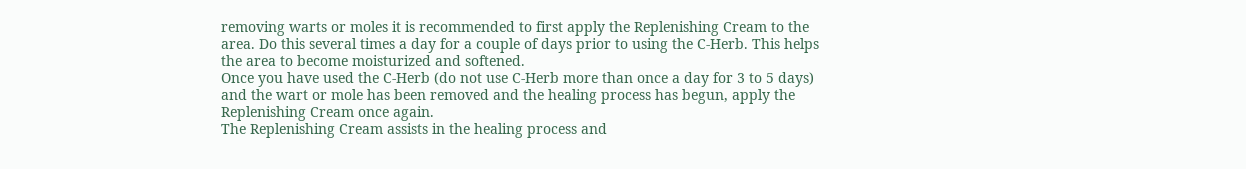removing warts or moles it is recommended to first apply the Replenishing Cream to the area. Do this several times a day for a couple of days prior to using the C-Herb. This helps the area to become moisturized and softened.
Once you have used the C-Herb (do not use C-Herb more than once a day for 3 to 5 days) and the wart or mole has been removed and the healing process has begun, apply the Replenishing Cream once again.
The Replenishing Cream assists in the healing process and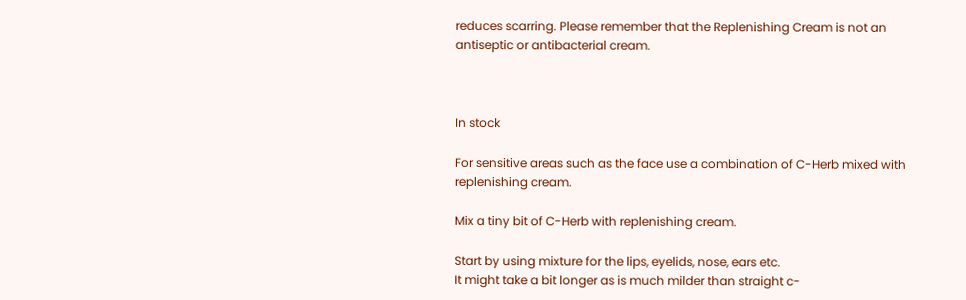reduces scarring. Please remember that the Replenishing Cream is not an antiseptic or antibacterial cream.



In stock

For sensitive areas such as the face use a combination of C-Herb mixed with replenishing cream.

Mix a tiny bit of C-Herb with replenishing cream.

Start by using mixture for the lips, eyelids, nose, ears etc.
It might take a bit longer as is much milder than straight c-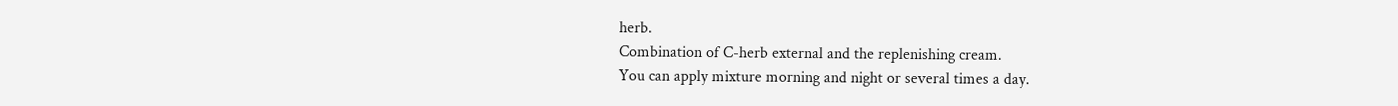herb.
Combination of C-herb external and the replenishing cream.
You can apply mixture morning and night or several times a day.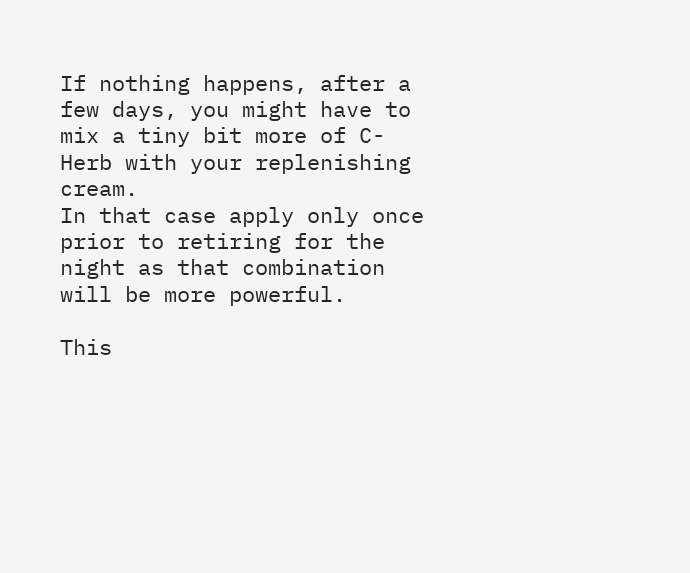If nothing happens, after a few days, you might have to mix a tiny bit more of C-Herb with your replenishing cream.
In that case apply only once prior to retiring for the night as that combination will be more powerful.

This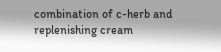combination of c-herb and replenishing cream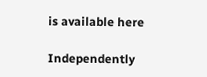is available here

Independently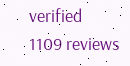verified
1109 reviews